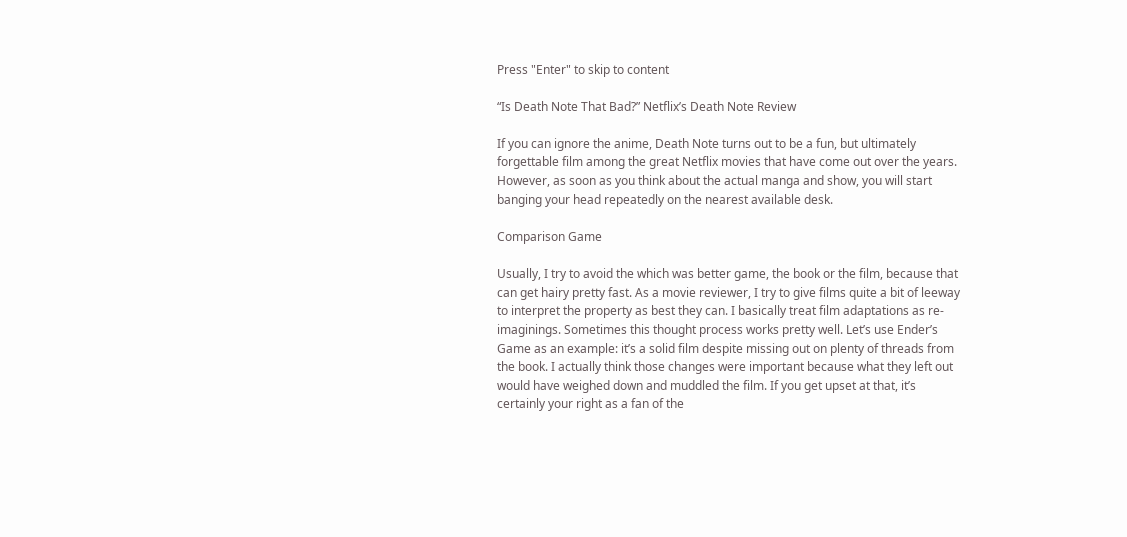Press "Enter" to skip to content

“Is Death Note That Bad?” Netflix’s Death Note Review

If you can ignore the anime, Death Note turns out to be a fun, but ultimately forgettable film among the great Netflix movies that have come out over the years. However, as soon as you think about the actual manga and show, you will start banging your head repeatedly on the nearest available desk.

Comparison Game

Usually, I try to avoid the which was better game, the book or the film, because that can get hairy pretty fast. As a movie reviewer, I try to give films quite a bit of leeway to interpret the property as best they can. I basically treat film adaptations as re-imaginings. Sometimes this thought process works pretty well. Let’s use Ender’s Game as an example: it’s a solid film despite missing out on plenty of threads from the book. I actually think those changes were important because what they left out would have weighed down and muddled the film. If you get upset at that, it’s certainly your right as a fan of the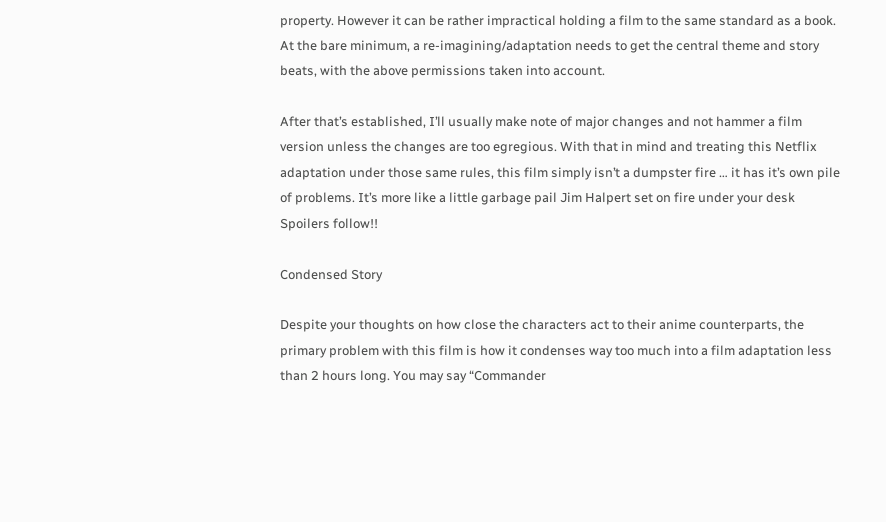property. However it can be rather impractical holding a film to the same standard as a book. At the bare minimum, a re-imagining/adaptation needs to get the central theme and story beats, with the above permissions taken into account.

After that’s established, I’ll usually make note of major changes and not hammer a film version unless the changes are too egregious. With that in mind and treating this Netflix adaptation under those same rules, this film simply isn’t a dumpster fire … it has it’s own pile of problems. It’s more like a little garbage pail Jim Halpert set on fire under your desk Spoilers follow!!

Condensed Story

Despite your thoughts on how close the characters act to their anime counterparts, the primary problem with this film is how it condenses way too much into a film adaptation less than 2 hours long. You may say “Commander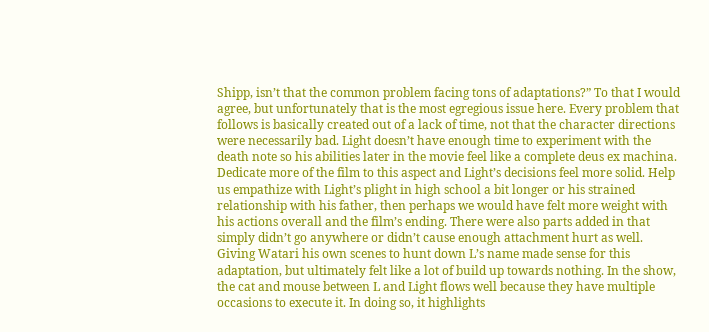Shipp, isn’t that the common problem facing tons of adaptations?” To that I would agree, but unfortunately that is the most egregious issue here. Every problem that follows is basically created out of a lack of time, not that the character directions were necessarily bad. Light doesn’t have enough time to experiment with the death note so his abilities later in the movie feel like a complete deus ex machina. Dedicate more of the film to this aspect and Light’s decisions feel more solid. Help us empathize with Light’s plight in high school a bit longer or his strained relationship with his father, then perhaps we would have felt more weight with his actions overall and the film’s ending. There were also parts added in that simply didn’t go anywhere or didn’t cause enough attachment hurt as well. Giving Watari his own scenes to hunt down L’s name made sense for this adaptation, but ultimately felt like a lot of build up towards nothing. In the show, the cat and mouse between L and Light flows well because they have multiple occasions to execute it. In doing so, it highlights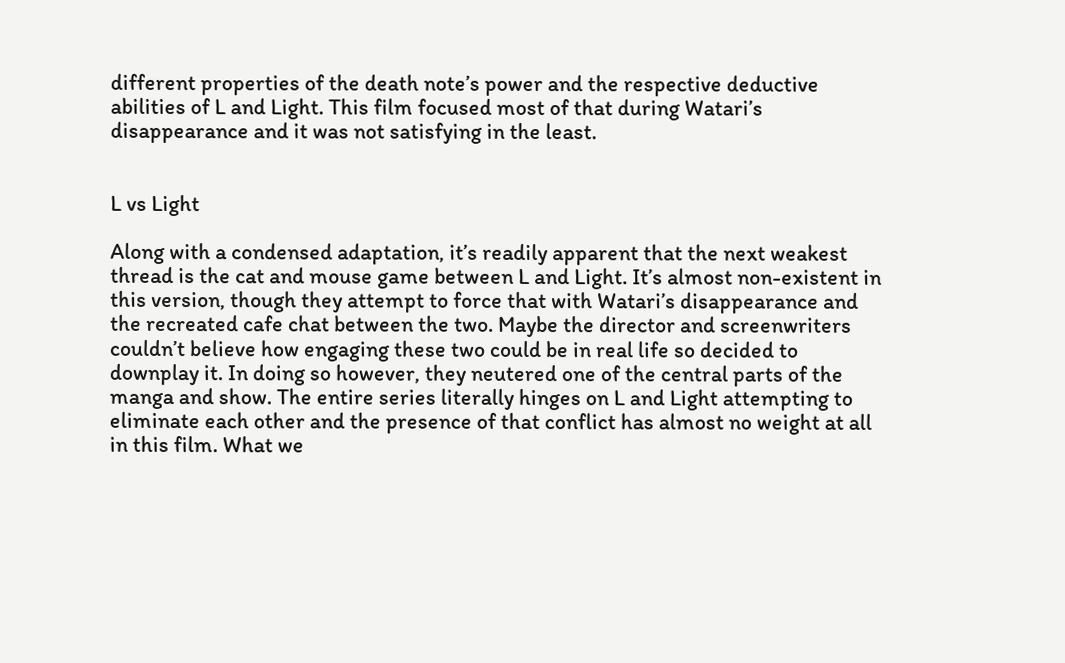different properties of the death note’s power and the respective deductive abilities of L and Light. This film focused most of that during Watari’s disappearance and it was not satisfying in the least.


L vs Light

Along with a condensed adaptation, it’s readily apparent that the next weakest thread is the cat and mouse game between L and Light. It’s almost non-existent in this version, though they attempt to force that with Watari’s disappearance and the recreated cafe chat between the two. Maybe the director and screenwriters couldn’t believe how engaging these two could be in real life so decided to downplay it. In doing so however, they neutered one of the central parts of the manga and show. The entire series literally hinges on L and Light attempting to eliminate each other and the presence of that conflict has almost no weight at all in this film. What we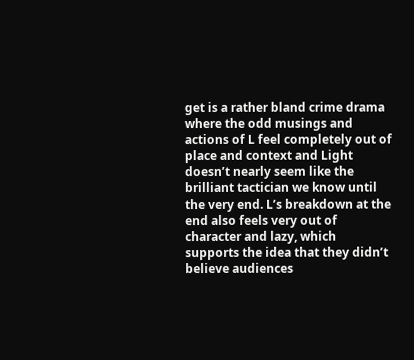get is a rather bland crime drama where the odd musings and actions of L feel completely out of place and context and Light doesn’t nearly seem like the brilliant tactician we know until the very end. L’s breakdown at the end also feels very out of character and lazy, which supports the idea that they didn’t believe audiences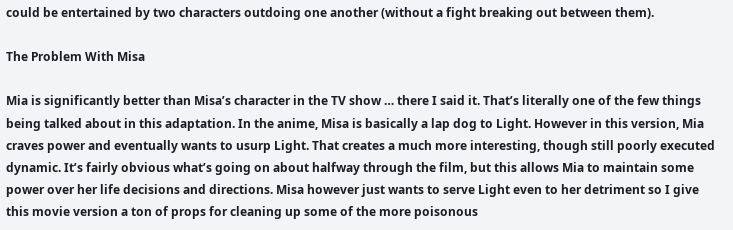could be entertained by two characters outdoing one another (without a fight breaking out between them).

The Problem With Misa

Mia is significantly better than Misa’s character in the TV show … there I said it. That’s literally one of the few things being talked about in this adaptation. In the anime, Misa is basically a lap dog to Light. However in this version, Mia craves power and eventually wants to usurp Light. That creates a much more interesting, though still poorly executed dynamic. It’s fairly obvious what’s going on about halfway through the film, but this allows Mia to maintain some power over her life decisions and directions. Misa however just wants to serve Light even to her detriment so I give this movie version a ton of props for cleaning up some of the more poisonous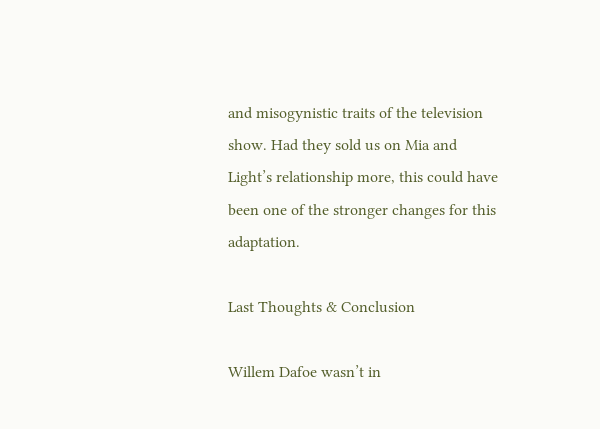and misogynistic traits of the television show. Had they sold us on Mia and Light’s relationship more, this could have been one of the stronger changes for this adaptation.

Last Thoughts & Conclusion

Willem Dafoe wasn’t in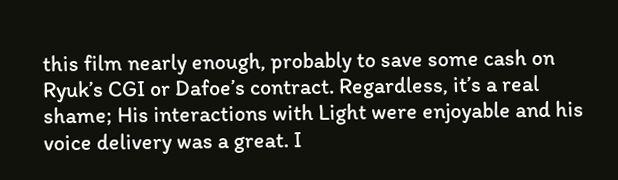this film nearly enough, probably to save some cash on Ryuk’s CGI or Dafoe’s contract. Regardless, it’s a real shame; His interactions with Light were enjoyable and his voice delivery was a great. I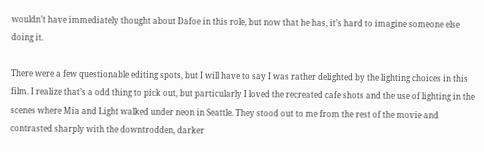wouldn’t have immediately thought about Dafoe in this role, but now that he has, it’s hard to imagine someone else doing it.

There were a few questionable editing spots, but I will have to say I was rather delighted by the lighting choices in this film. I realize that’s a odd thing to pick out, but particularly I loved the recreated cafe shots and the use of lighting in the scenes where Mia and Light walked under neon in Seattle. They stood out to me from the rest of the movie and contrasted sharply with the downtrodden, darker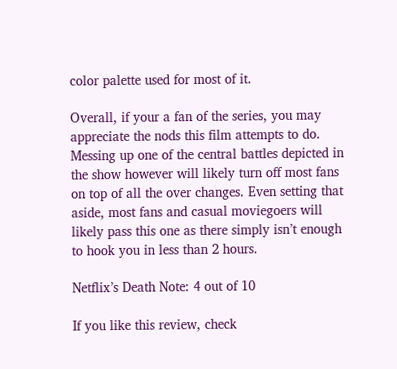color palette used for most of it.

Overall, if your a fan of the series, you may appreciate the nods this film attempts to do. Messing up one of the central battles depicted in the show however will likely turn off most fans on top of all the over changes. Even setting that aside, most fans and casual moviegoers will likely pass this one as there simply isn’t enough to hook you in less than 2 hours.

Netflix’s Death Note: 4 out of 10

If you like this review, check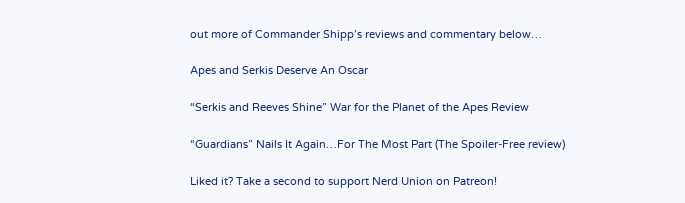out more of Commander Shipp’s reviews and commentary below…

Apes and Serkis Deserve An Oscar

“Serkis and Reeves Shine” War for the Planet of the Apes Review

“Guardians” Nails It Again…For The Most Part (The Spoiler-Free review)

Liked it? Take a second to support Nerd Union on Patreon!